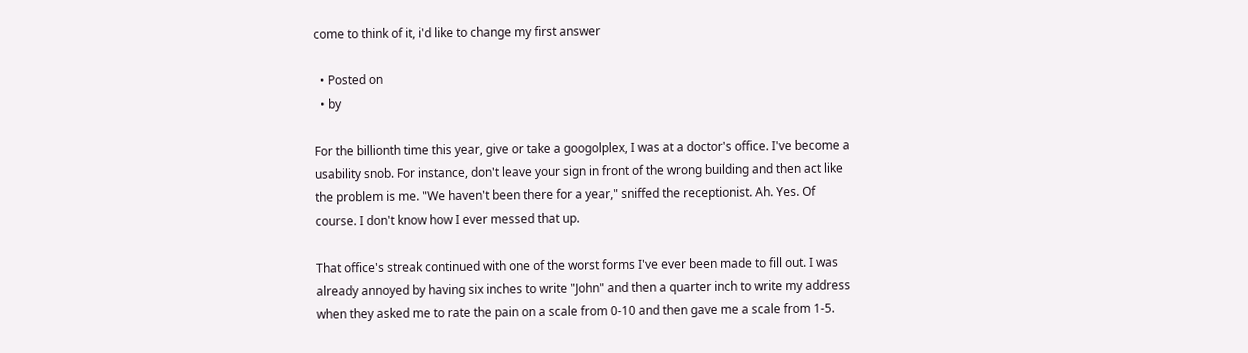come to think of it, i'd like to change my first answer

  • Posted on
  • by

For the billionth time this year, give or take a googolplex, I was at a doctor's office. I've become a usability snob. For instance, don't leave your sign in front of the wrong building and then act like the problem is me. "We haven't been there for a year," sniffed the receptionist. Ah. Yes. Of course. I don't know how I ever messed that up.

That office's streak continued with one of the worst forms I've ever been made to fill out. I was already annoyed by having six inches to write "John" and then a quarter inch to write my address when they asked me to rate the pain on a scale from 0-10 and then gave me a scale from 1-5.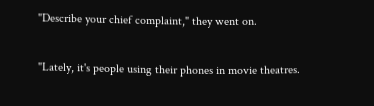"Describe your chief complaint," they went on.

"Lately, it's people using their phones in movie theatres.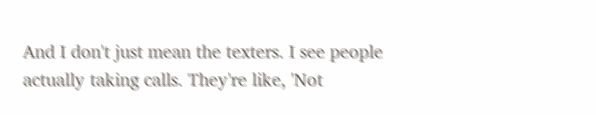And I don't just mean the texters. I see people actually taking calls. They're like, 'Not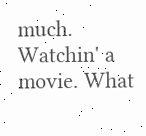much. Watchin' a movie. What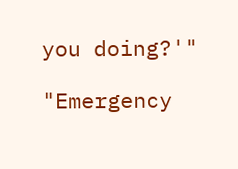you doing?'"

"Emergency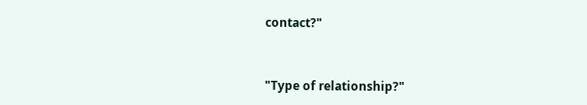contact?"


"Type of relationship?"